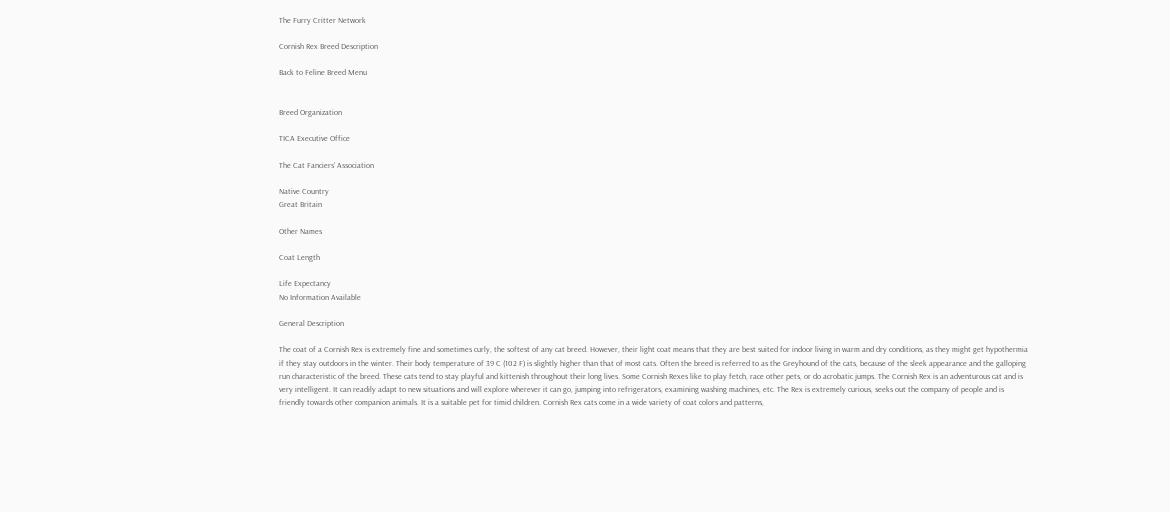The Furry Critter Network

Cornish Rex Breed Description

Back to Feline Breed Menu


Breed Organization

TICA Executive Office

The Cat Fanciers' Association

Native Country
Great Britain

Other Names

Coat Length

Life Expectancy
No Information Available

General Description

The coat of a Cornish Rex is extremely fine and sometimes curly, the softest of any cat breed. However, their light coat means that they are best suited for indoor living in warm and dry conditions, as they might get hypothermia if they stay outdoors in the winter. Their body temperature of 39 C (102 F) is slightly higher than that of most cats. Often the breed is referred to as the Greyhound of the cats, because of the sleek appearance and the galloping run characteristic of the breed. These cats tend to stay playful and kittenish throughout their long lives. Some Cornish Rexes like to play fetch, race other pets, or do acrobatic jumps. The Cornish Rex is an adventurous cat and is very intelligent. It can readily adapt to new situations and will explore wherever it can go, jumping into refrigerators, examining washing machines, etc. The Rex is extremely curious, seeks out the company of people and is friendly towards other companion animals. It is a suitable pet for timid children. Cornish Rex cats come in a wide variety of coat colors and patterns,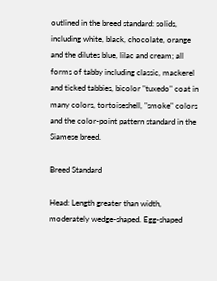outlined in the breed standard: solids, including white, black, chocolate, orange and the dilutes blue, lilac and cream; all forms of tabby including classic, mackerel and ticked tabbies, bicolor "tuxedo" coat in many colors, tortoiseshell, "smoke" colors and the color-point pattern standard in the Siamese breed.

Breed Standard

Head: Length greater than width, moderately wedge-shaped. Egg-shaped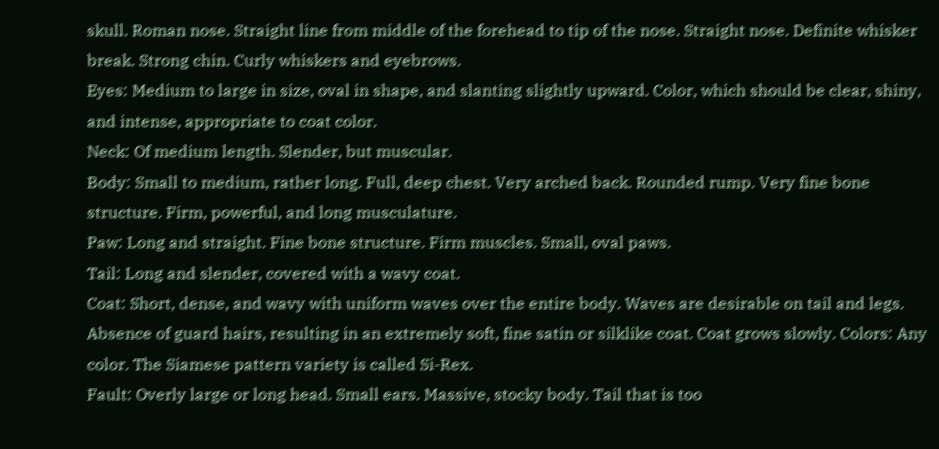skull. Roman nose. Straight line from middle of the forehead to tip of the nose. Straight nose. Definite whisker break. Strong chin. Curly whiskers and eyebrows.
Eyes: Medium to large in size, oval in shape, and slanting slightly upward. Color, which should be clear, shiny, and intense, appropriate to coat color.
Neck: Of medium length. Slender, but muscular.
Body: Small to medium, rather long. Full, deep chest. Very arched back. Rounded rump. Very fine bone structure. Firm, powerful, and long musculature.
Paw: Long and straight. Fine bone structure. Firm muscles. Small, oval paws.
Tail: Long and slender, covered with a wavy coat.
Coat: Short, dense, and wavy with uniform waves over the entire body. Waves are desirable on tail and legs. Absence of guard hairs, resulting in an extremely soft, fine satin or silklike coat. Coat grows slowly. Colors: Any color. The Siamese pattern variety is called Si-Rex.
Fault: Overly large or long head. Small ears. Massive, stocky body. Tail that is too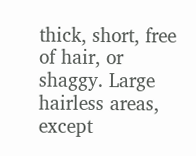thick, short, free of hair, or shaggy. Large hairless areas, except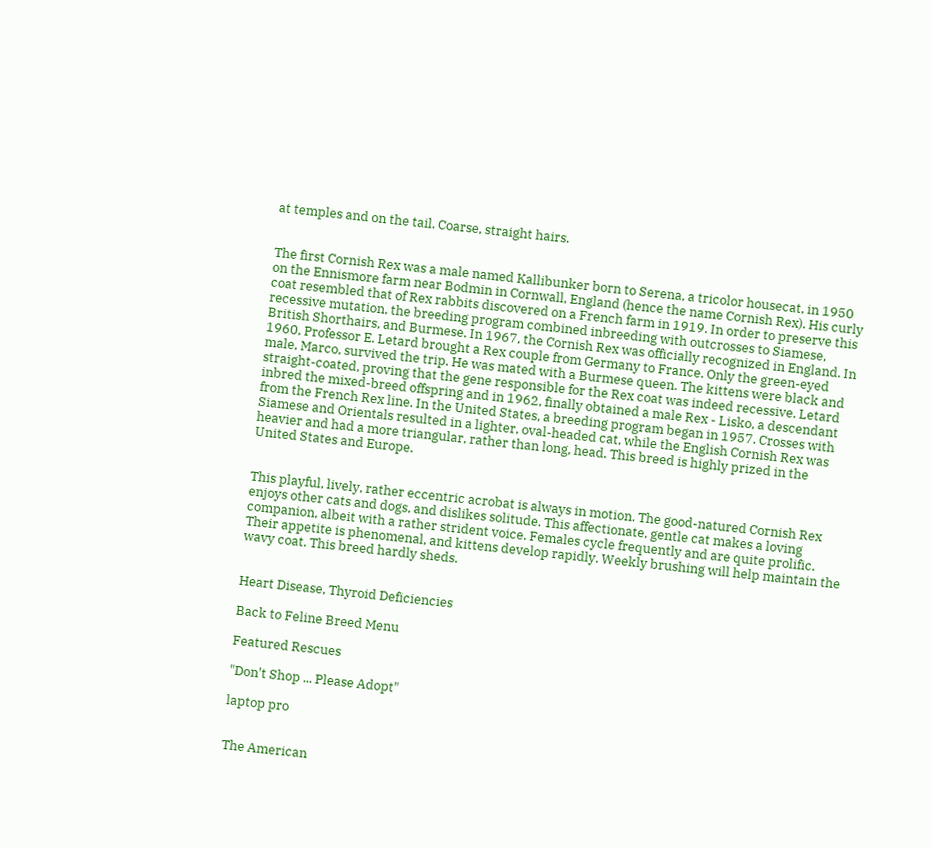at temples and on the tail. Coarse, straight hairs.


The first Cornish Rex was a male named Kallibunker born to Serena, a tricolor housecat, in 1950 on the Ennismore farm near Bodmin in Cornwall, England (hence the name Cornish Rex). His curly coat resembled that of Rex rabbits discovered on a French farm in 1919. In order to preserve this recessive mutation, the breeding program combined inbreeding with outcrosses to Siamese, British Shorthairs, and Burmese. In 1967, the Cornish Rex was officially recognized in England. In 1960, Professor E. Letard brought a Rex couple from Germany to France. Only the green-eyed male, Marco, survived the trip. He was mated with a Burmese queen. The kittens were black and straight-coated, proving that the gene responsible for the Rex coat was indeed recessive. Letard inbred the mixed-breed offspring and in 1962, finally obtained a male Rex - Lisko, a descendant from the French Rex line. In the United States, a breeding program began in 1957. Crosses with Siamese and Orientals resulted in a lighter, oval-headed cat, while the English Cornish Rex was heavier and had a more triangular, rather than long, head. This breed is highly prized in the United States and Europe.


This playful, lively, rather eccentric acrobat is always in motion. The good-natured Cornish Rex enjoys other cats and dogs, and dislikes solitude. This affectionate, gentle cat makes a loving companion, albeit with a rather strident voice. Females cycle frequently and are quite prolific. Their appetite is phenomenal, and kittens develop rapidly. Weekly brushing will help maintain the wavy coat. This breed hardly sheds.


Heart Disease, Thyroid Deficiencies

Back to Feline Breed Menu

Featured Rescues

"Don't Shop ... Please Adopt"

laptop pro


The American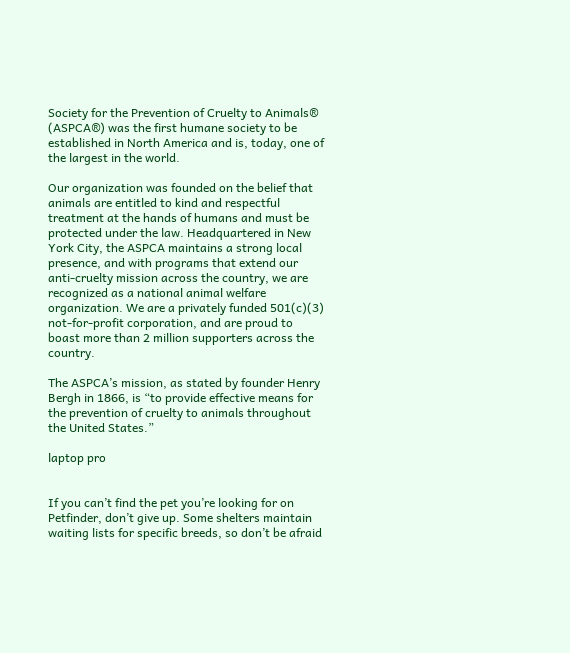Society for the Prevention of Cruelty to Animals® (ASPCA®) was the first humane society to be established in North America and is, today, one of the largest in the world.

Our organization was founded on the belief that animals are entitled to kind and respectful treatment at the hands of humans and must be protected under the law. Headquartered in New York City, the ASPCA maintains a strong local presence, and with programs that extend our anti-cruelty mission across the country, we are recognized as a national animal welfare organization. We are a privately funded 501(c)(3) not-for-profit corporation, and are proud to boast more than 2 million supporters across the country.

The ASPCA’s mission, as stated by founder Henry Bergh in 1866, is “to provide effective means for the prevention of cruelty to animals throughout the United States.”

laptop pro


If you can’t find the pet you’re looking for on Petfinder, don’t give up. Some shelters maintain waiting lists for specific breeds, so don’t be afraid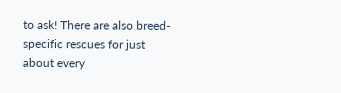to ask! There are also breed-specific rescues for just about every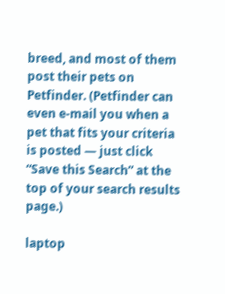breed, and most of them post their pets on Petfinder. (Petfinder can even e-mail you when a pet that fits your criteria is posted — just click “Save this Search” at the top of your search results page.)

laptop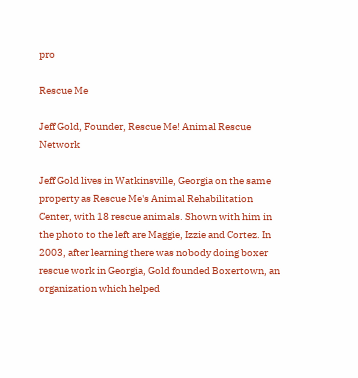pro

Rescue Me

Jeff Gold, Founder, Rescue Me! Animal Rescue Network

Jeff Gold lives in Watkinsville, Georgia on the same property as Rescue Me's Animal Rehabilitation Center, with 18 rescue animals. Shown with him in the photo to the left are Maggie, Izzie and Cortez. In 2003, after learning there was nobody doing boxer rescue work in Georgia, Gold founded Boxertown, an organization which helped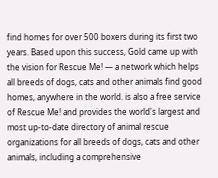find homes for over 500 boxers during its first two years. Based upon this success, Gold came up with the vision for Rescue Me! ― a network which helps all breeds of dogs, cats and other animals find good homes, anywhere in the world. is also a free service of Rescue Me! and provides the world's largest and most up-to-date directory of animal rescue organizations for all breeds of dogs, cats and other animals, including a comprehensive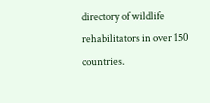directory of wildlife rehabilitators in over 150 countries.